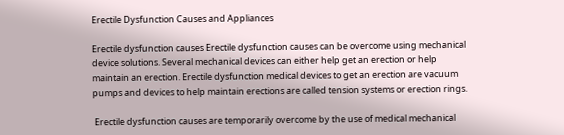Erectile Dysfunction Causes and Appliances

Erectile dysfunction causes Erectile dysfunction causes can be overcome using mechanical device solutions. Several mechanical devices can either help get an erection or help maintain an erection. Erectile dysfunction medical devices to get an erection are vacuum pumps and devices to help maintain erections are called tension systems or erection rings.

 Erectile dysfunction causes are temporarily overcome by the use of medical mechanical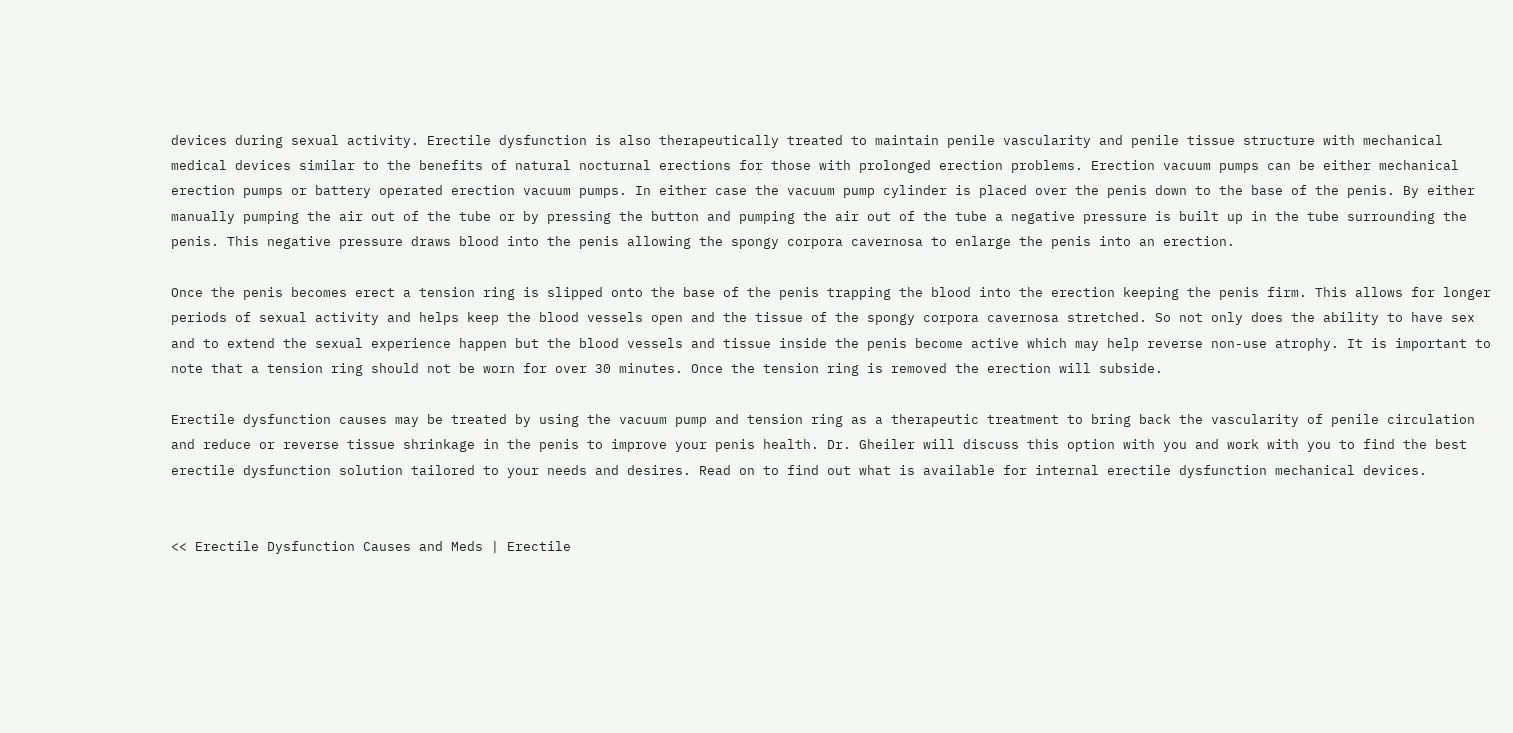devices during sexual activity. Erectile dysfunction is also therapeutically treated to maintain penile vascularity and penile tissue structure with mechanical medical devices similar to the benefits of natural nocturnal erections for those with prolonged erection problems. Erection vacuum pumps can be either mechanical erection pumps or battery operated erection vacuum pumps. In either case the vacuum pump cylinder is placed over the penis down to the base of the penis. By either manually pumping the air out of the tube or by pressing the button and pumping the air out of the tube a negative pressure is built up in the tube surrounding the penis. This negative pressure draws blood into the penis allowing the spongy corpora cavernosa to enlarge the penis into an erection.

Once the penis becomes erect a tension ring is slipped onto the base of the penis trapping the blood into the erection keeping the penis firm. This allows for longer periods of sexual activity and helps keep the blood vessels open and the tissue of the spongy corpora cavernosa stretched. So not only does the ability to have sex and to extend the sexual experience happen but the blood vessels and tissue inside the penis become active which may help reverse non-use atrophy. It is important to note that a tension ring should not be worn for over 30 minutes. Once the tension ring is removed the erection will subside.

Erectile dysfunction causes may be treated by using the vacuum pump and tension ring as a therapeutic treatment to bring back the vascularity of penile circulation and reduce or reverse tissue shrinkage in the penis to improve your penis health. Dr. Gheiler will discuss this option with you and work with you to find the best erectile dysfunction solution tailored to your needs and desires. Read on to find out what is available for internal erectile dysfunction mechanical devices.


<< Erectile Dysfunction Causes and Meds | Erectile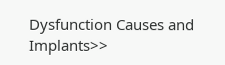Dysfunction Causes and Implants>>